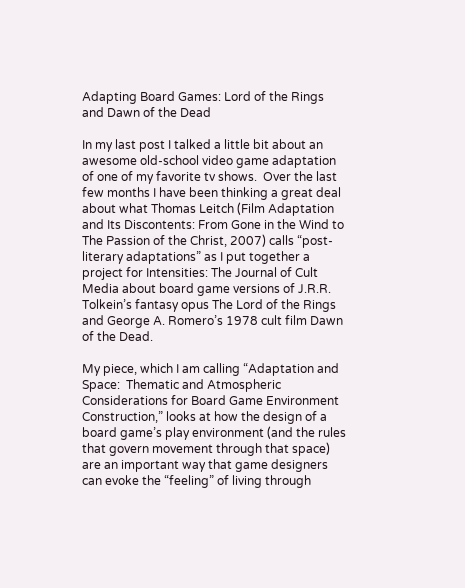Adapting Board Games: Lord of the Rings and Dawn of the Dead

In my last post I talked a little bit about an awesome old-school video game adaptation of one of my favorite tv shows.  Over the last few months I have been thinking a great deal about what Thomas Leitch (Film Adaptation and Its Discontents: From Gone in the Wind to The Passion of the Christ, 2007) calls “post-literary adaptations” as I put together a project for Intensities: The Journal of Cult Media about board game versions of J.R.R. Tolkein’s fantasy opus The Lord of the Rings and George A. Romero’s 1978 cult film Dawn of the Dead.

My piece, which I am calling “Adaptation and Space:  Thematic and Atmospheric Considerations for Board Game Environment Construction,” looks at how the design of a board game’s play environment (and the rules that govern movement through that space) are an important way that game designers can evoke the “feeling” of living through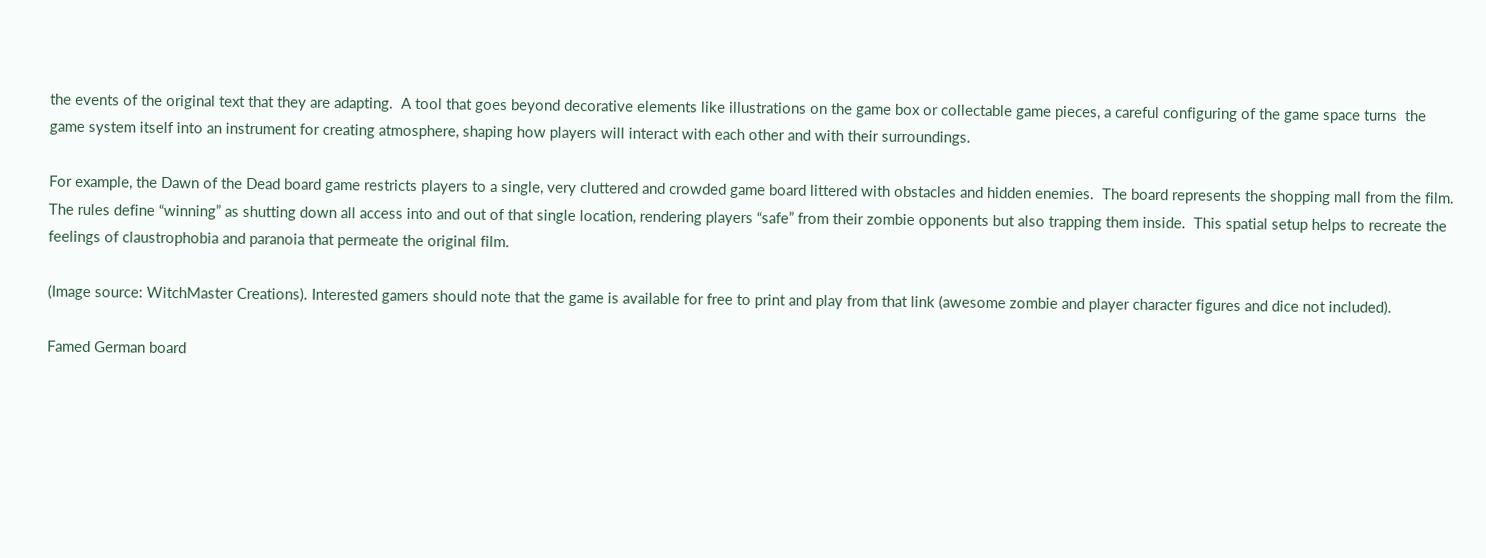the events of the original text that they are adapting.  A tool that goes beyond decorative elements like illustrations on the game box or collectable game pieces, a careful configuring of the game space turns  the game system itself into an instrument for creating atmosphere, shaping how players will interact with each other and with their surroundings.

For example, the Dawn of the Dead board game restricts players to a single, very cluttered and crowded game board littered with obstacles and hidden enemies.  The board represents the shopping mall from the film.  The rules define “winning” as shutting down all access into and out of that single location, rendering players “safe” from their zombie opponents but also trapping them inside.  This spatial setup helps to recreate the feelings of claustrophobia and paranoia that permeate the original film.

(Image source: WitchMaster Creations). Interested gamers should note that the game is available for free to print and play from that link (awesome zombie and player character figures and dice not included).

Famed German board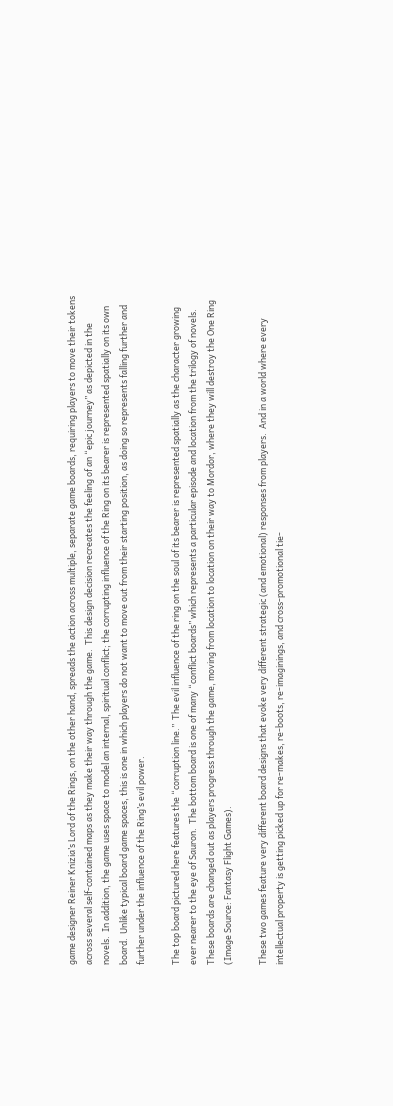game designer Reiner Knizia’s Lord of the Rings, on the other hand, spreads the action across multiple, separate game boards, requiring players to move their tokens across several self-contained maps as they make their way through the game.  This design decision recreates the feeling of an “epic journey” as depicted in the novels.  In addition, the game uses space to model an internal, spiritual conflict; the corrupting influence of the Ring on its bearer is represented spatially on its own board.  Unlike typical board game spaces, this is one in which players do not want to move out from their starting position, as doing so represents falling further and further under the influence of the Ring’s evil power.

The top board pictured here features the “corruption line.”  The evil influence of the ring on the soul of its bearer is represented spatially as the character growing ever nearer to the eye of Sauron.  The bottom board is one of many “conflict boards” which represents a particular episode and location from the trilogy of novels.  These boards are changed out as players progress through the game, moving from location to location on their way to Mordor, where they will destroy the One Ring (Image Source: Fantasy Flight Games).

These two games feature very different board designs that evoke very different strategic (and emotional) responses from players.  And in a world where every intellectual property is getting picked up for re-makes, re-boots, re-imaginings, and cross-promotional tie-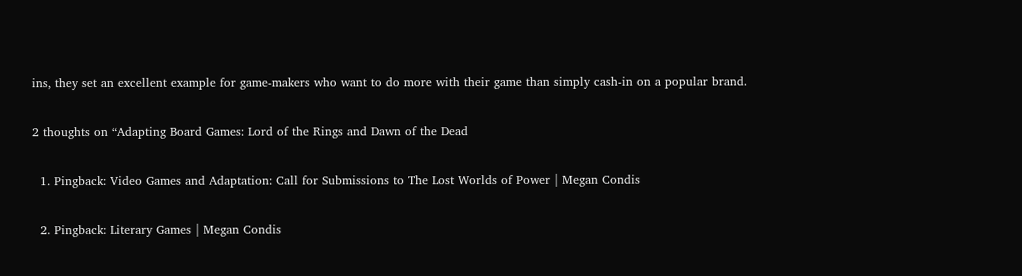ins, they set an excellent example for game-makers who want to do more with their game than simply cash-in on a popular brand.

2 thoughts on “Adapting Board Games: Lord of the Rings and Dawn of the Dead

  1. Pingback: Video Games and Adaptation: Call for Submissions to The Lost Worlds of Power | Megan Condis

  2. Pingback: Literary Games | Megan Condis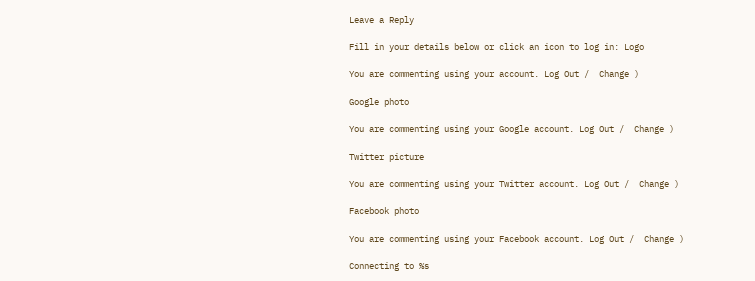Leave a Reply

Fill in your details below or click an icon to log in: Logo

You are commenting using your account. Log Out /  Change )

Google photo

You are commenting using your Google account. Log Out /  Change )

Twitter picture

You are commenting using your Twitter account. Log Out /  Change )

Facebook photo

You are commenting using your Facebook account. Log Out /  Change )

Connecting to %s